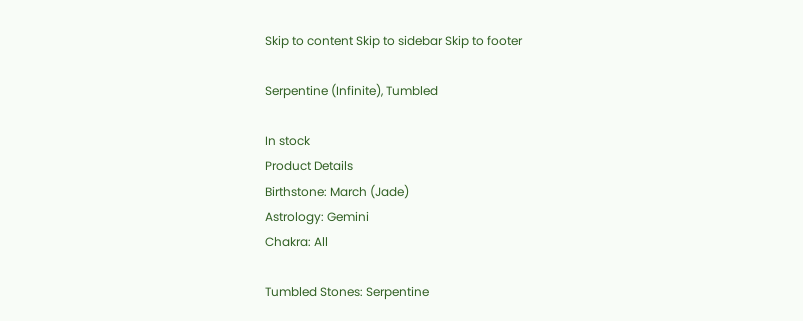Skip to content Skip to sidebar Skip to footer

Serpentine (Infinite), Tumbled

In stock
Product Details
Birthstone: March (Jade)
Astrology: Gemini
Chakra: All

Tumbled Stones: Serpentine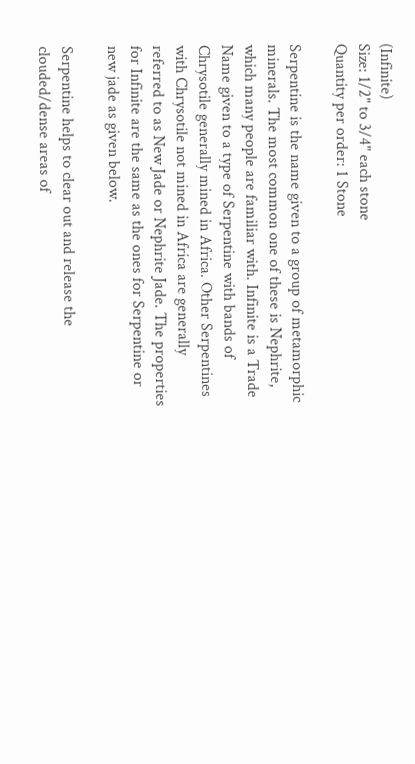(Infinite)
Size: 1/2" to 3/4" each stone
Quantity per order: 1 Stone

Serpentine is the name given to a group of metamorphic minerals. The most common one of these is Nephrite, which many people are familiar with. Infinite is a Trade Name given to a type of Serpentine with bands of Chrysotile generally mined in Africa. Other Serpentines with Chrysotile not mined in Africa are generally referred to as New Jade or Nephrite Jade. The properties for Infinite are the same as the ones for Serpentine or new jade as given below.

Serpentine helps to clear out and release the clouded/dense areas of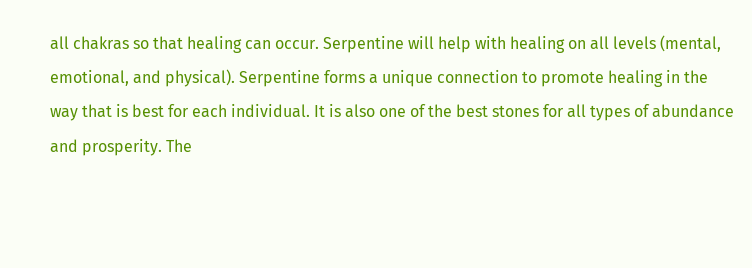all chakras so that healing can occur. Serpentine will help with healing on all levels (mental, emotional, and physical). Serpentine forms a unique connection to promote healing in the way that is best for each individual. It is also one of the best stones for all types of abundance and prosperity. The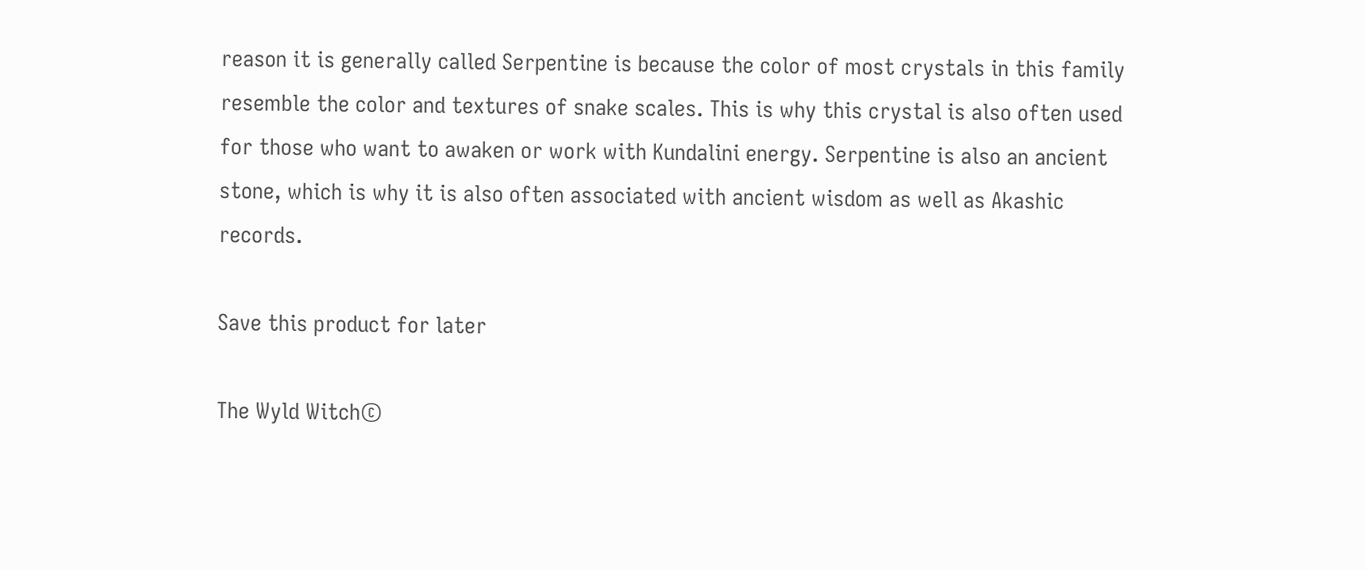reason it is generally called Serpentine is because the color of most crystals in this family resemble the color and textures of snake scales. This is why this crystal is also often used for those who want to awaken or work with Kundalini energy. Serpentine is also an ancient stone, which is why it is also often associated with ancient wisdom as well as Akashic records.

Save this product for later

The Wyld Witch©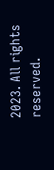2023. All rights reserved.